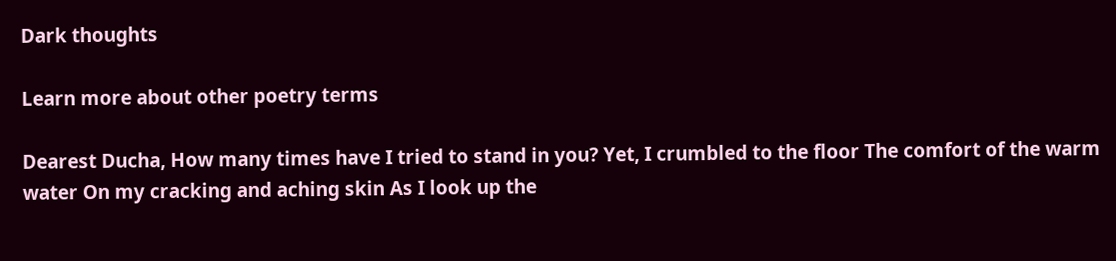Dark thoughts

Learn more about other poetry terms

Dearest Ducha, How many times have I tried to stand in you? Yet, I crumbled to the floor The comfort of the warm water On my cracking and aching skin As I look up the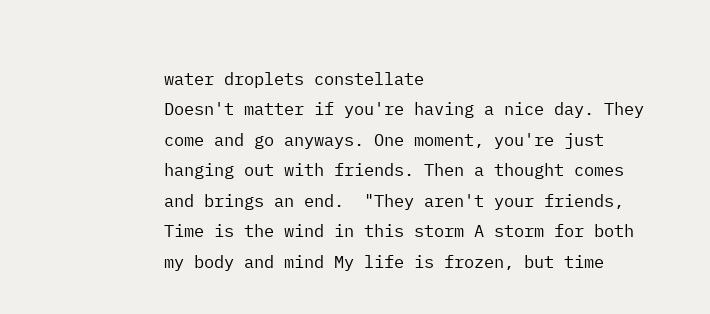water droplets constellate
Doesn't matter if you're having a nice day. They come and go anyways. One moment, you're just hanging out with friends. Then a thought comes and brings an end.  "They aren't your friends,
Time is the wind in this storm A storm for both my body and mind My life is frozen, but time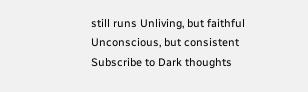still runs Unliving, but faithful Unconscious, but consistent
Subscribe to Dark thoughts